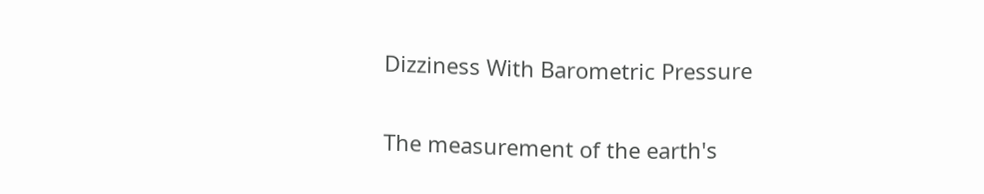Dizziness With Barometric Pressure

The measurement of the earth's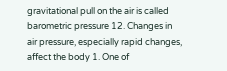gravitational pull on the air is called barometric pressure 12. Changes in air pressure, especially rapid changes, affect the body 1. One of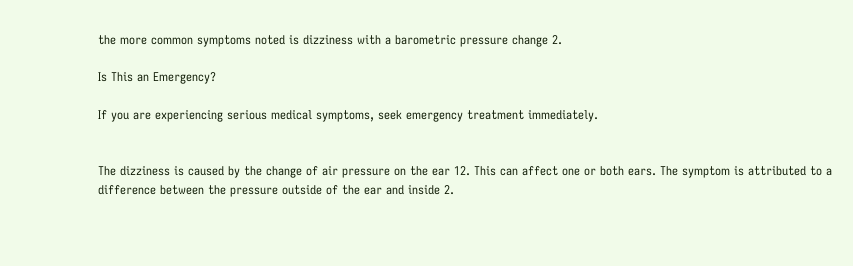the more common symptoms noted is dizziness with a barometric pressure change 2.

Is This an Emergency?

If you are experiencing serious medical symptoms, seek emergency treatment immediately.


The dizziness is caused by the change of air pressure on the ear 12. This can affect one or both ears. The symptom is attributed to a difference between the pressure outside of the ear and inside 2.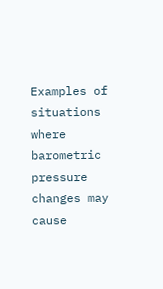Examples of situations where barometric pressure changes may cause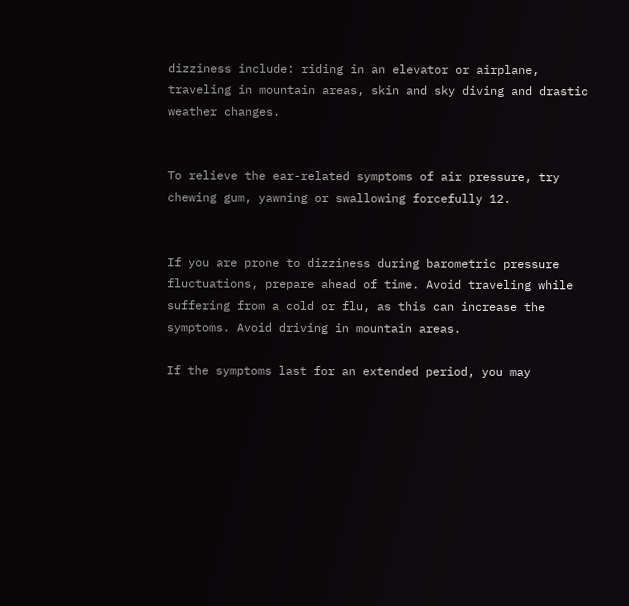dizziness include: riding in an elevator or airplane, traveling in mountain areas, skin and sky diving and drastic weather changes.


To relieve the ear-related symptoms of air pressure, try chewing gum, yawning or swallowing forcefully 12.


If you are prone to dizziness during barometric pressure fluctuations, prepare ahead of time. Avoid traveling while suffering from a cold or flu, as this can increase the symptoms. Avoid driving in mountain areas.

If the symptoms last for an extended period, you may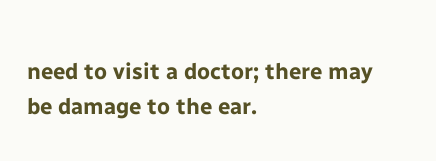need to visit a doctor; there may be damage to the ear.